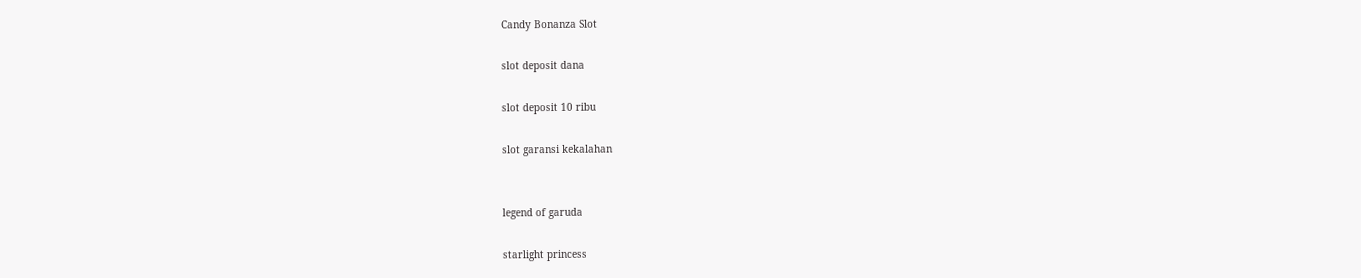Candy Bonanza Slot

slot deposit dana

slot deposit 10 ribu

slot garansi kekalahan


legend of garuda

starlight princess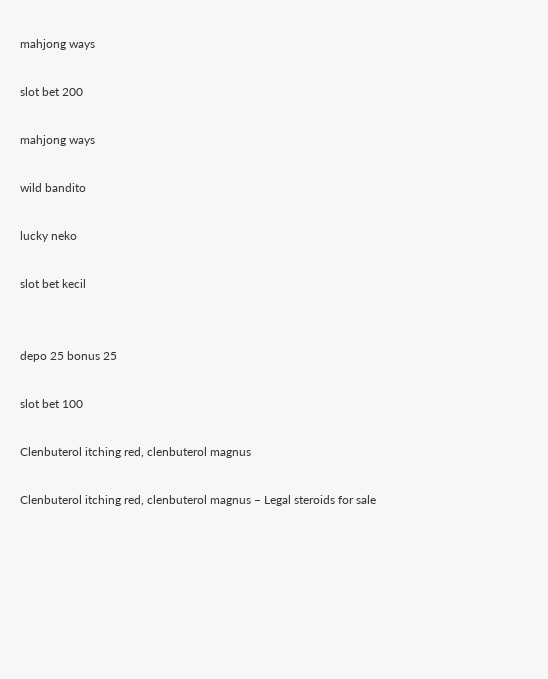mahjong ways

slot bet 200

mahjong ways

wild bandito

lucky neko

slot bet kecil


depo 25 bonus 25

slot bet 100

Clenbuterol itching red, clenbuterol magnus

Clenbuterol itching red, clenbuterol magnus – Legal steroids for sale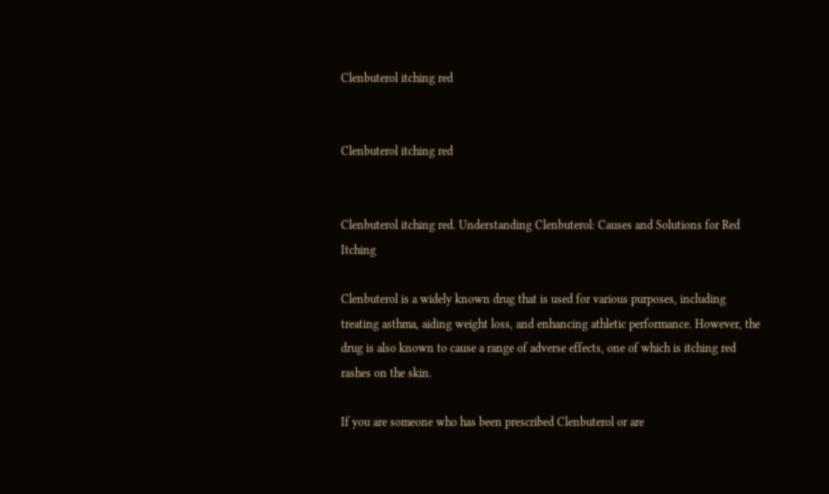Clenbuterol itching red


Clenbuterol itching red


Clenbuterol itching red. Understanding Clenbuterol: Causes and Solutions for Red Itching

Clenbuterol is a widely known drug that is used for various purposes, including treating asthma, aiding weight loss, and enhancing athletic performance. However, the drug is also known to cause a range of adverse effects, one of which is itching red rashes on the skin.

If you are someone who has been prescribed Clenbuterol or are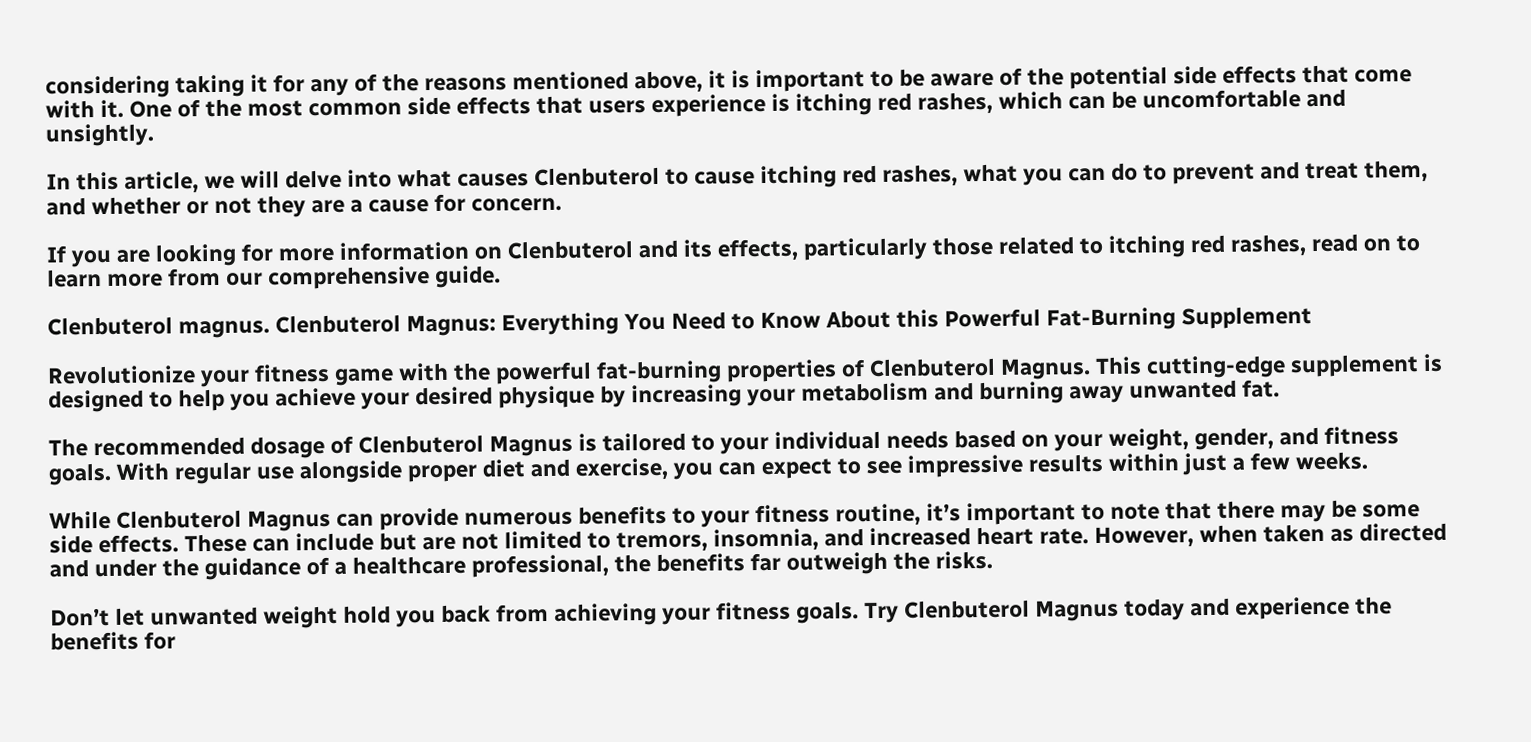considering taking it for any of the reasons mentioned above, it is important to be aware of the potential side effects that come with it. One of the most common side effects that users experience is itching red rashes, which can be uncomfortable and unsightly.

In this article, we will delve into what causes Clenbuterol to cause itching red rashes, what you can do to prevent and treat them, and whether or not they are a cause for concern.

If you are looking for more information on Clenbuterol and its effects, particularly those related to itching red rashes, read on to learn more from our comprehensive guide.

Clenbuterol magnus. Clenbuterol Magnus: Everything You Need to Know About this Powerful Fat-Burning Supplement

Revolutionize your fitness game with the powerful fat-burning properties of Clenbuterol Magnus. This cutting-edge supplement is designed to help you achieve your desired physique by increasing your metabolism and burning away unwanted fat.

The recommended dosage of Clenbuterol Magnus is tailored to your individual needs based on your weight, gender, and fitness goals. With regular use alongside proper diet and exercise, you can expect to see impressive results within just a few weeks.

While Clenbuterol Magnus can provide numerous benefits to your fitness routine, it’s important to note that there may be some side effects. These can include but are not limited to tremors, insomnia, and increased heart rate. However, when taken as directed and under the guidance of a healthcare professional, the benefits far outweigh the risks.

Don’t let unwanted weight hold you back from achieving your fitness goals. Try Clenbuterol Magnus today and experience the benefits for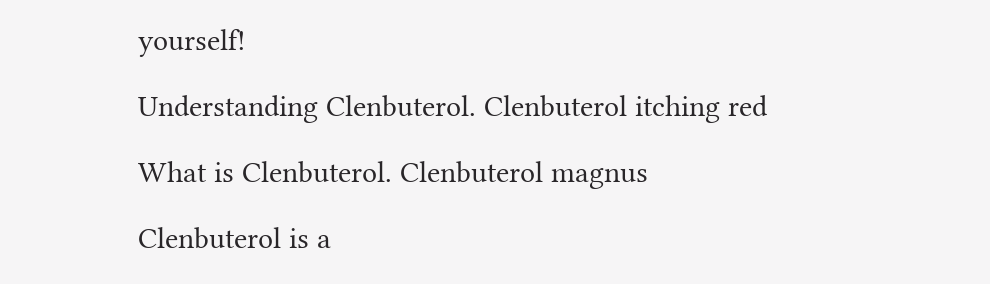yourself!

Understanding Clenbuterol. Clenbuterol itching red

What is Clenbuterol. Clenbuterol magnus

Clenbuterol is a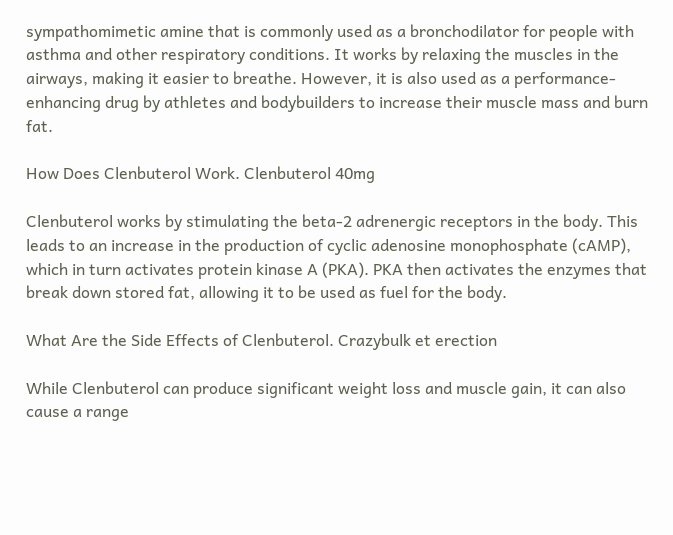sympathomimetic amine that is commonly used as a bronchodilator for people with asthma and other respiratory conditions. It works by relaxing the muscles in the airways, making it easier to breathe. However, it is also used as a performance-enhancing drug by athletes and bodybuilders to increase their muscle mass and burn fat.

How Does Clenbuterol Work. Clenbuterol 40mg

Clenbuterol works by stimulating the beta-2 adrenergic receptors in the body. This leads to an increase in the production of cyclic adenosine monophosphate (cAMP), which in turn activates protein kinase A (PKA). PKA then activates the enzymes that break down stored fat, allowing it to be used as fuel for the body.

What Are the Side Effects of Clenbuterol. Crazybulk et erection

While Clenbuterol can produce significant weight loss and muscle gain, it can also cause a range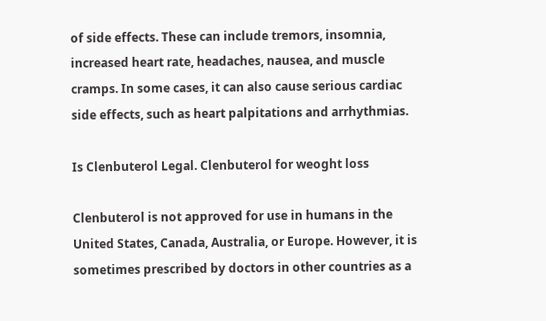of side effects. These can include tremors, insomnia, increased heart rate, headaches, nausea, and muscle cramps. In some cases, it can also cause serious cardiac side effects, such as heart palpitations and arrhythmias.

Is Clenbuterol Legal. Clenbuterol for weoght loss

Clenbuterol is not approved for use in humans in the United States, Canada, Australia, or Europe. However, it is sometimes prescribed by doctors in other countries as a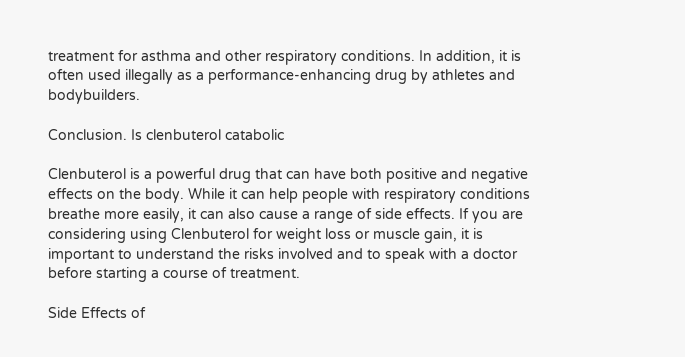treatment for asthma and other respiratory conditions. In addition, it is often used illegally as a performance-enhancing drug by athletes and bodybuilders.

Conclusion. Is clenbuterol catabolic

Clenbuterol is a powerful drug that can have both positive and negative effects on the body. While it can help people with respiratory conditions breathe more easily, it can also cause a range of side effects. If you are considering using Clenbuterol for weight loss or muscle gain, it is important to understand the risks involved and to speak with a doctor before starting a course of treatment.

Side Effects of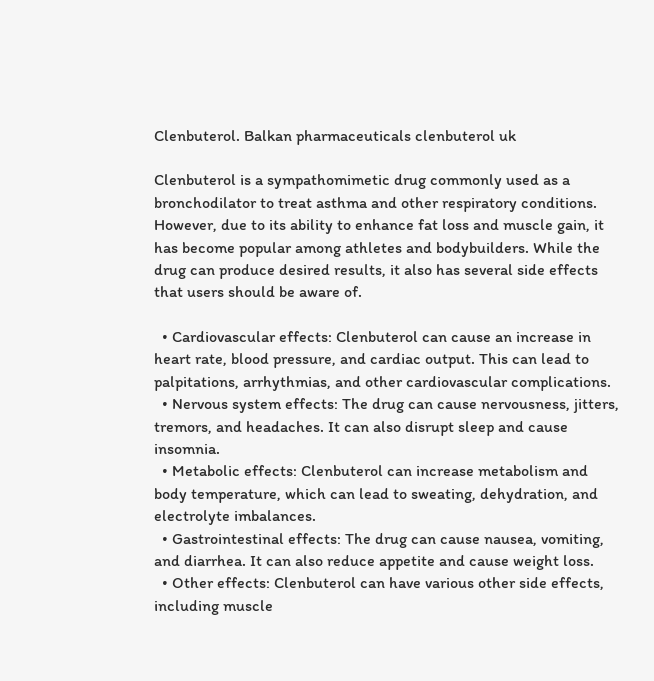Clenbuterol. Balkan pharmaceuticals clenbuterol uk

Clenbuterol is a sympathomimetic drug commonly used as a bronchodilator to treat asthma and other respiratory conditions. However, due to its ability to enhance fat loss and muscle gain, it has become popular among athletes and bodybuilders. While the drug can produce desired results, it also has several side effects that users should be aware of.

  • Cardiovascular effects: Clenbuterol can cause an increase in heart rate, blood pressure, and cardiac output. This can lead to palpitations, arrhythmias, and other cardiovascular complications.
  • Nervous system effects: The drug can cause nervousness, jitters, tremors, and headaches. It can also disrupt sleep and cause insomnia.
  • Metabolic effects: Clenbuterol can increase metabolism and body temperature, which can lead to sweating, dehydration, and electrolyte imbalances.
  • Gastrointestinal effects: The drug can cause nausea, vomiting, and diarrhea. It can also reduce appetite and cause weight loss.
  • Other effects: Clenbuterol can have various other side effects, including muscle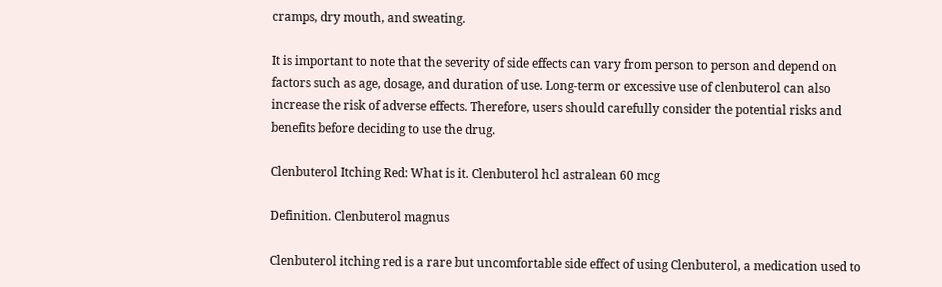cramps, dry mouth, and sweating.

It is important to note that the severity of side effects can vary from person to person and depend on factors such as age, dosage, and duration of use. Long-term or excessive use of clenbuterol can also increase the risk of adverse effects. Therefore, users should carefully consider the potential risks and benefits before deciding to use the drug.

Clenbuterol Itching Red: What is it. Clenbuterol hcl astralean 60 mcg

Definition. Clenbuterol magnus

Clenbuterol itching red is a rare but uncomfortable side effect of using Clenbuterol, a medication used to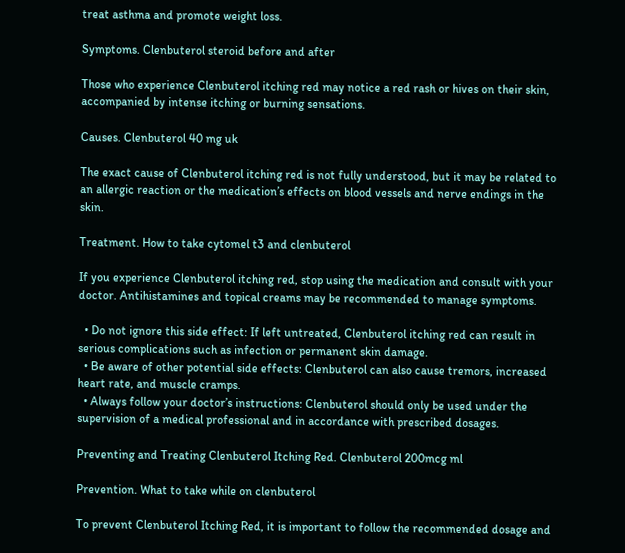treat asthma and promote weight loss.

Symptoms. Clenbuterol steroid before and after

Those who experience Clenbuterol itching red may notice a red rash or hives on their skin, accompanied by intense itching or burning sensations.

Causes. Clenbuterol 40 mg uk

The exact cause of Clenbuterol itching red is not fully understood, but it may be related to an allergic reaction or the medication’s effects on blood vessels and nerve endings in the skin.

Treatment. How to take cytomel t3 and clenbuterol

If you experience Clenbuterol itching red, stop using the medication and consult with your doctor. Antihistamines and topical creams may be recommended to manage symptoms.

  • Do not ignore this side effect: If left untreated, Clenbuterol itching red can result in serious complications such as infection or permanent skin damage.
  • Be aware of other potential side effects: Clenbuterol can also cause tremors, increased heart rate, and muscle cramps.
  • Always follow your doctor’s instructions: Clenbuterol should only be used under the supervision of a medical professional and in accordance with prescribed dosages.

Preventing and Treating Clenbuterol Itching Red. Clenbuterol 200mcg ml

Prevention. What to take while on clenbuterol

To prevent Clenbuterol Itching Red, it is important to follow the recommended dosage and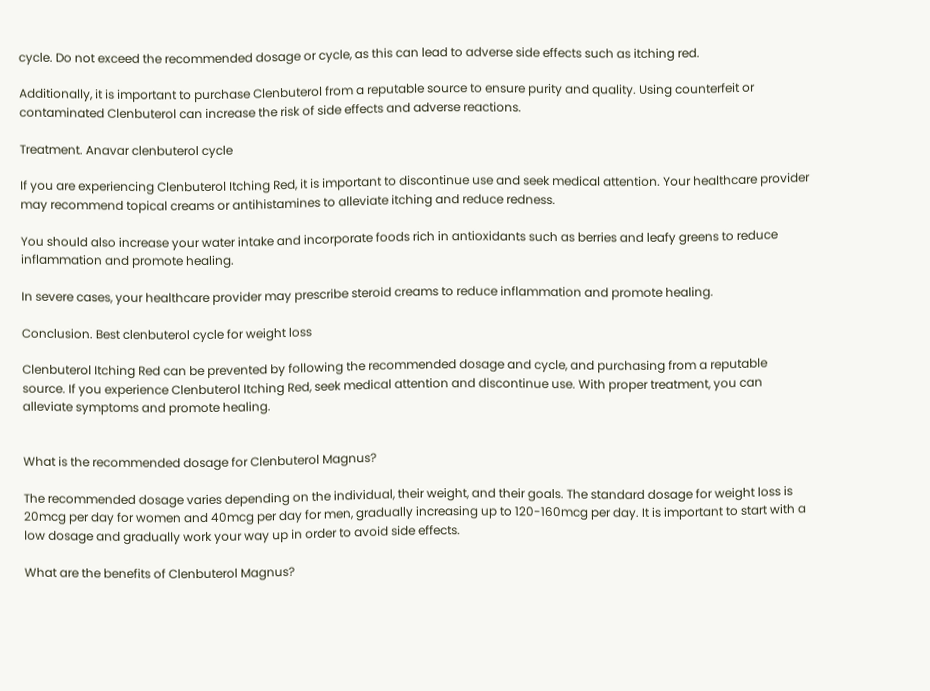cycle. Do not exceed the recommended dosage or cycle, as this can lead to adverse side effects such as itching red.

Additionally, it is important to purchase Clenbuterol from a reputable source to ensure purity and quality. Using counterfeit or contaminated Clenbuterol can increase the risk of side effects and adverse reactions.

Treatment. Anavar clenbuterol cycle

If you are experiencing Clenbuterol Itching Red, it is important to discontinue use and seek medical attention. Your healthcare provider may recommend topical creams or antihistamines to alleviate itching and reduce redness.

You should also increase your water intake and incorporate foods rich in antioxidants such as berries and leafy greens to reduce inflammation and promote healing.

In severe cases, your healthcare provider may prescribe steroid creams to reduce inflammation and promote healing.

Conclusion. Best clenbuterol cycle for weight loss

Clenbuterol Itching Red can be prevented by following the recommended dosage and cycle, and purchasing from a reputable source. If you experience Clenbuterol Itching Red, seek medical attention and discontinue use. With proper treatment, you can alleviate symptoms and promote healing.


What is the recommended dosage for Clenbuterol Magnus?

The recommended dosage varies depending on the individual, their weight, and their goals. The standard dosage for weight loss is 20mcg per day for women and 40mcg per day for men, gradually increasing up to 120-160mcg per day. It is important to start with a low dosage and gradually work your way up in order to avoid side effects.

What are the benefits of Clenbuterol Magnus?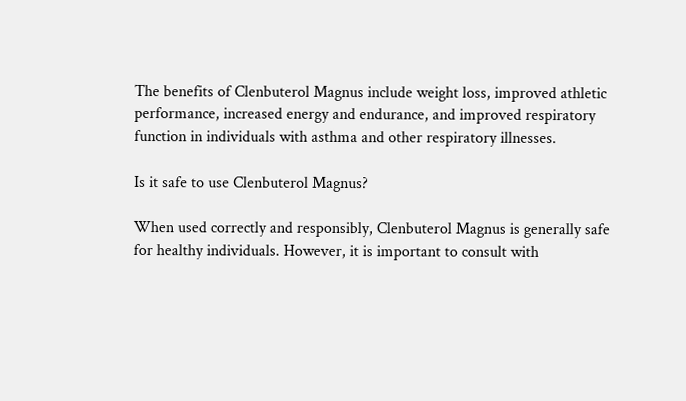The benefits of Clenbuterol Magnus include weight loss, improved athletic performance, increased energy and endurance, and improved respiratory function in individuals with asthma and other respiratory illnesses.

Is it safe to use Clenbuterol Magnus?

When used correctly and responsibly, Clenbuterol Magnus is generally safe for healthy individuals. However, it is important to consult with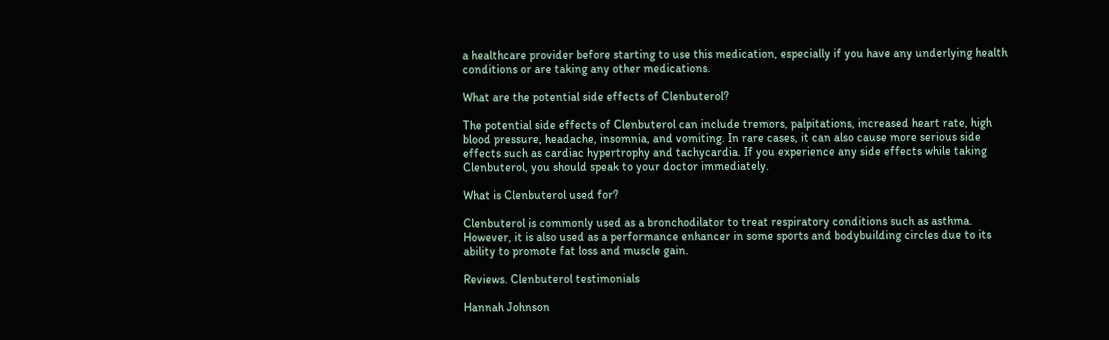a healthcare provider before starting to use this medication, especially if you have any underlying health conditions or are taking any other medications.

What are the potential side effects of Clenbuterol?

The potential side effects of Clenbuterol can include tremors, palpitations, increased heart rate, high blood pressure, headache, insomnia, and vomiting. In rare cases, it can also cause more serious side effects such as cardiac hypertrophy and tachycardia. If you experience any side effects while taking Clenbuterol, you should speak to your doctor immediately.

What is Clenbuterol used for?

Clenbuterol is commonly used as a bronchodilator to treat respiratory conditions such as asthma. However, it is also used as a performance enhancer in some sports and bodybuilding circles due to its ability to promote fat loss and muscle gain.

Reviews. Clenbuterol testimonials

Hannah Johnson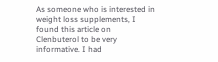As someone who is interested in weight loss supplements, I found this article on Clenbuterol to be very informative. I had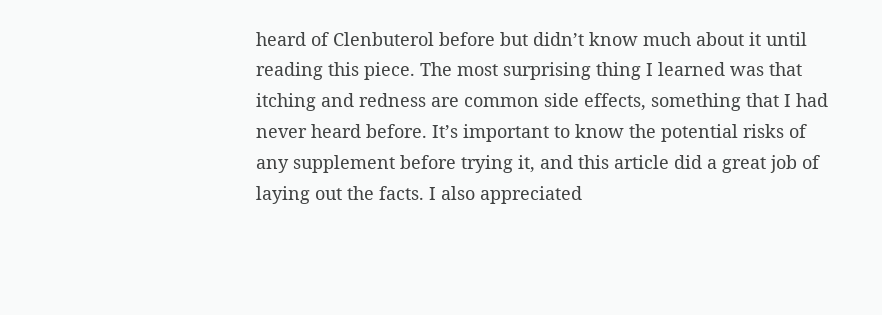heard of Clenbuterol before but didn’t know much about it until reading this piece. The most surprising thing I learned was that itching and redness are common side effects, something that I had never heard before. It’s important to know the potential risks of any supplement before trying it, and this article did a great job of laying out the facts. I also appreciated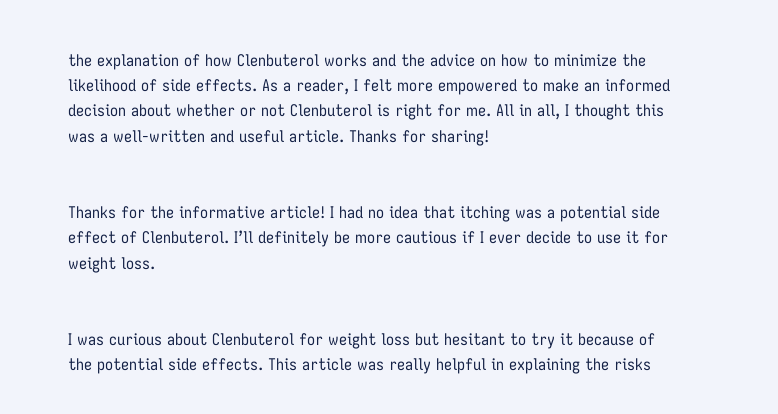the explanation of how Clenbuterol works and the advice on how to minimize the likelihood of side effects. As a reader, I felt more empowered to make an informed decision about whether or not Clenbuterol is right for me. All in all, I thought this was a well-written and useful article. Thanks for sharing!


Thanks for the informative article! I had no idea that itching was a potential side effect of Clenbuterol. I’ll definitely be more cautious if I ever decide to use it for weight loss.


I was curious about Clenbuterol for weight loss but hesitant to try it because of the potential side effects. This article was really helpful in explaining the risks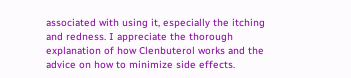associated with using it, especially the itching and redness. I appreciate the thorough explanation of how Clenbuterol works and the advice on how to minimize side effects.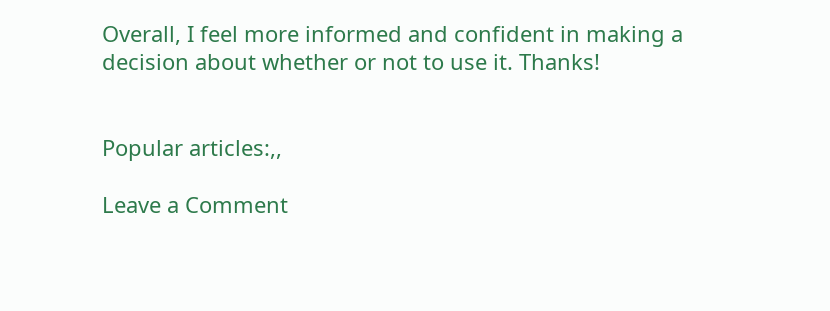Overall, I feel more informed and confident in making a decision about whether or not to use it. Thanks!


Popular articles:,,

Leave a Comment